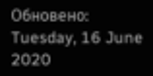Обновено: Tuesday, 16 June 2020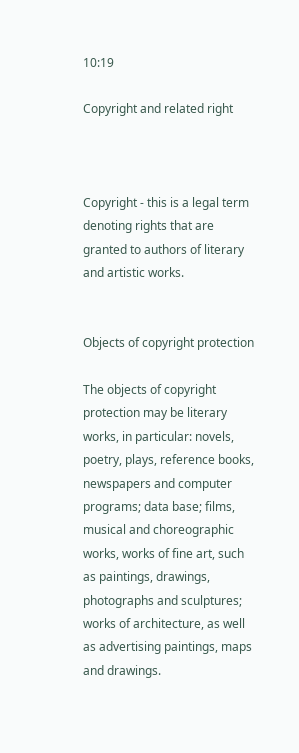10:19

Copyright and related right



Copyright - this is a legal term denoting rights that are granted to authors of literary and artistic works.


Objects of copyright protection

The objects of copyright protection may be literary works, in particular: novels, poetry, plays, reference books, newspapers and computer programs; data base; films, musical and choreographic works, works of fine art, such as paintings, drawings, photographs and sculptures; works of architecture, as well as advertising paintings, maps and drawings.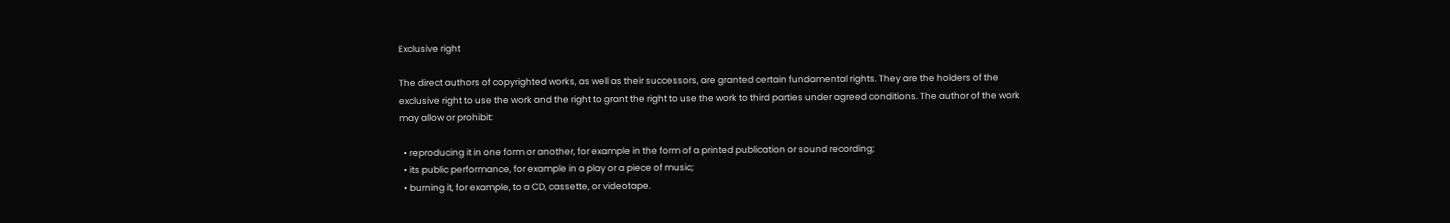Exclusive right

The direct authors of copyrighted works, as well as their successors, are granted certain fundamental rights. They are the holders of the exclusive right to use the work and the right to grant the right to use the work to third parties under agreed conditions. The author of the work may allow or prohibit:

  • reproducing it in one form or another, for example in the form of a printed publication or sound recording;
  • its public performance, for example in a play or a piece of music;
  • burning it, for example, to a CD, cassette, or videotape.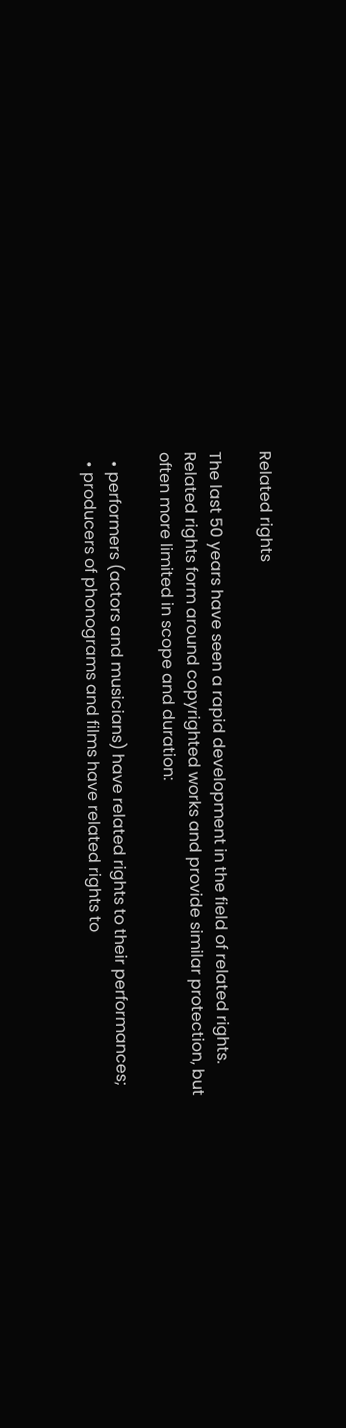Related rights

The last 50 years have seen a rapid development in the field of related rights. Related rights form around copyrighted works and provide similar protection, but often more limited in scope and duration:

  • performers (actors and musicians) have related rights to their performances;
  • producers of phonograms and films have related rights to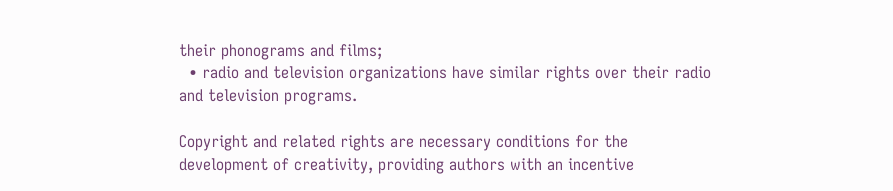their phonograms and films;
  • radio and television organizations have similar rights over their radio and television programs.

Copyright and related rights are necessary conditions for the development of creativity, providing authors with an incentive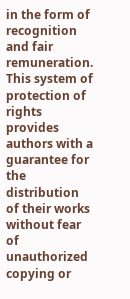in the form of recognition and fair remuneration. This system of protection of rights provides authors with a guarantee for the distribution of their works without fear of unauthorized copying or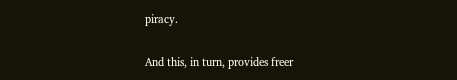piracy.

And this, in turn, provides freer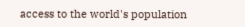access to the world's population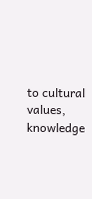to cultural values, knowledge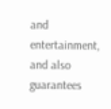and entertainment, and also guarantees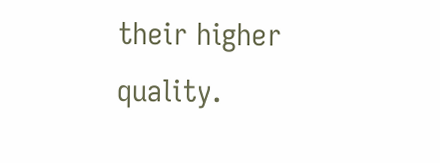their higher quality.